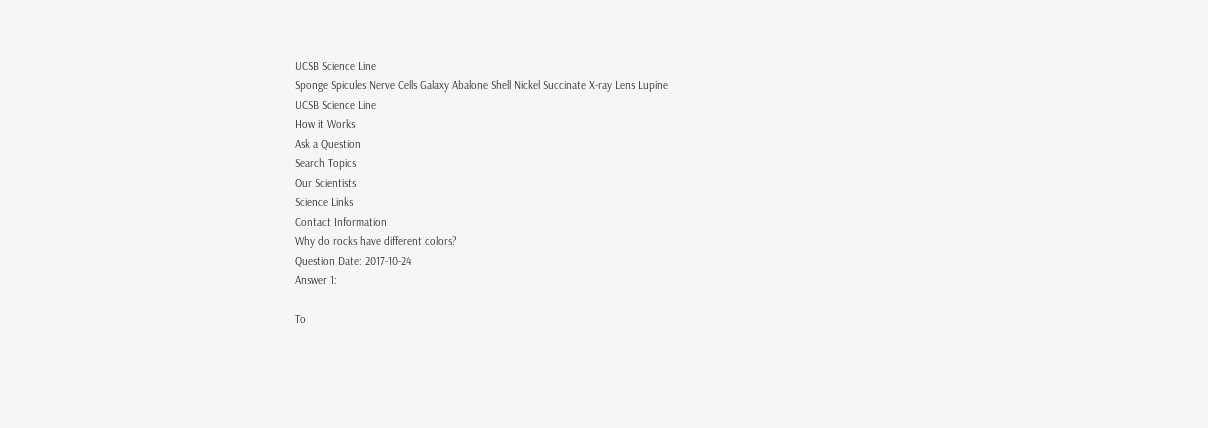UCSB Science Line
Sponge Spicules Nerve Cells Galaxy Abalone Shell Nickel Succinate X-ray Lens Lupine
UCSB Science Line
How it Works
Ask a Question
Search Topics
Our Scientists
Science Links
Contact Information
Why do rocks have different colors?
Question Date: 2017-10-24
Answer 1:

To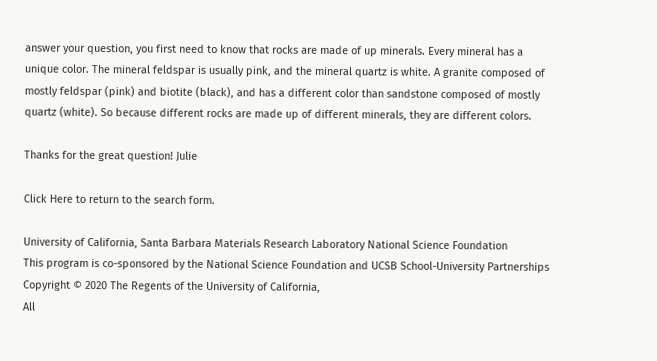answer your question, you first need to know that rocks are made of up minerals. Every mineral has a unique color. The mineral feldspar is usually pink, and the mineral quartz is white. A granite composed of mostly feldspar (pink) and biotite (black), and has a different color than sandstone composed of mostly quartz (white). So because different rocks are made up of different minerals, they are different colors.

Thanks for the great question! Julie

Click Here to return to the search form.

University of California, Santa Barbara Materials Research Laboratory National Science Foundation
This program is co-sponsored by the National Science Foundation and UCSB School-University Partnerships
Copyright © 2020 The Regents of the University of California,
All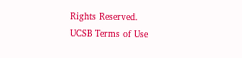Rights Reserved.
UCSB Terms of Use